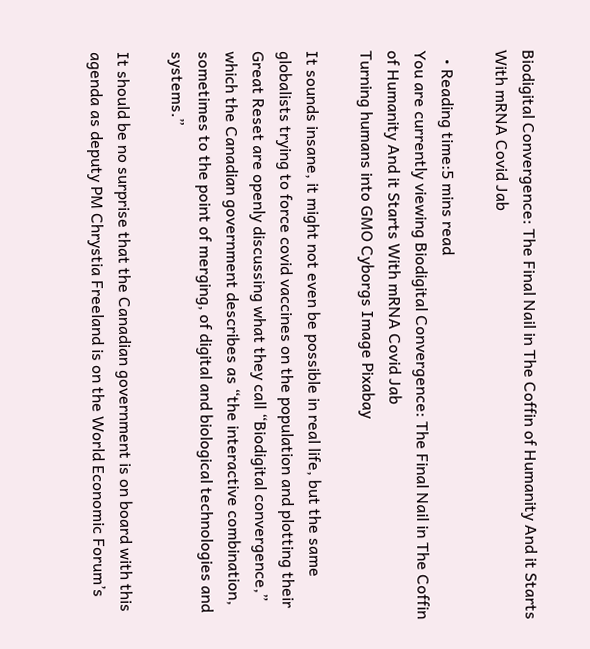Biodigital Convergence: The Final Nail in The Coffin of Humanity And it Starts With mRNA Covid Jab

  • Reading time:5 mins read
You are currently viewing Biodigital Convergence: The Final Nail in The Coffin of Humanity And it Starts With mRNA Covid Jab
Turning humans into GMO Cyborgs Image Pixabay

It sounds insane, it might not even be possible in real life, but the same globalists trying to force covid vaccines on the population and plotting their Great Reset are openly discussing what they call “Biodigital convergence,” which the Canadian government describes as “the interactive combination, sometimes to the point of merging, of digital and biological technologies and systems.”

It should be no surprise that the Canadian government is on board with this agenda as deputy PM Chrystia Freeland is on the World Economic Forum’s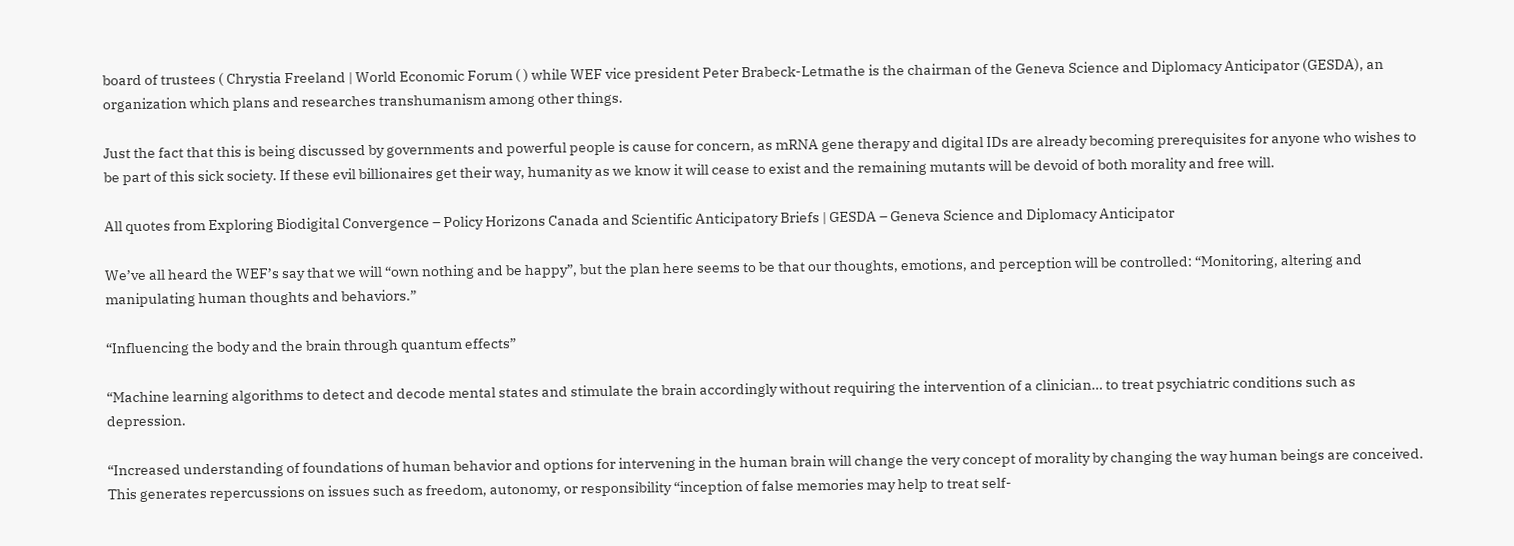board of trustees ( Chrystia Freeland | World Economic Forum ( ) while WEF vice president Peter Brabeck-Letmathe is the chairman of the Geneva Science and Diplomacy Anticipator (GESDA), an organization which plans and researches transhumanism among other things.

Just the fact that this is being discussed by governments and powerful people is cause for concern, as mRNA gene therapy and digital IDs are already becoming prerequisites for anyone who wishes to be part of this sick society. If these evil billionaires get their way, humanity as we know it will cease to exist and the remaining mutants will be devoid of both morality and free will.

All quotes from Exploring Biodigital Convergence – Policy Horizons Canada and Scientific Anticipatory Briefs | GESDA – Geneva Science and Diplomacy Anticipator

We’ve all heard the WEF’s say that we will “own nothing and be happy”, but the plan here seems to be that our thoughts, emotions, and perception will be controlled: “Monitoring, altering and manipulating human thoughts and behaviors.”

“Influencing the body and the brain through quantum effects”

“Machine learning algorithms to detect and decode mental states and stimulate the brain accordingly without requiring the intervention of a clinician… to treat psychiatric conditions such as depression.

“Increased understanding of foundations of human behavior and options for intervening in the human brain will change the very concept of morality by changing the way human beings are conceived. This generates repercussions on issues such as freedom, autonomy, or responsibility “inception of false memories may help to treat self-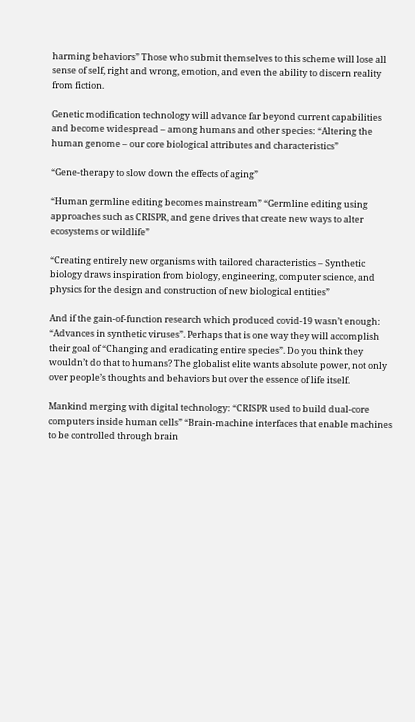harming behaviors” Those who submit themselves to this scheme will lose all sense of self, right and wrong, emotion, and even the ability to discern reality from fiction.

Genetic modification technology will advance far beyond current capabilities and become widespread – among humans and other species: “Altering the human genome – our core biological attributes and characteristics”

“Gene-therapy to slow down the effects of aging”

“Human germline editing becomes mainstream” “Germline editing using approaches such as CRISPR, and gene drives that create new ways to alter ecosystems or wildlife”

“Creating entirely new organisms with tailored characteristics – Synthetic biology draws inspiration from biology, engineering, computer science, and physics for the design and construction of new biological entities”

And if the gain-of-function research which produced covid-19 wasn’t enough: “Advances in synthetic viruses”. Perhaps that is one way they will accomplish their goal of “Changing and eradicating entire species”. Do you think they wouldn’t do that to humans? The globalist elite wants absolute power, not only over people’s thoughts and behaviors but over the essence of life itself.

Mankind merging with digital technology: “CRISPR used to build dual-core computers inside human cells” “Brain-machine interfaces that enable machines to be controlled through brain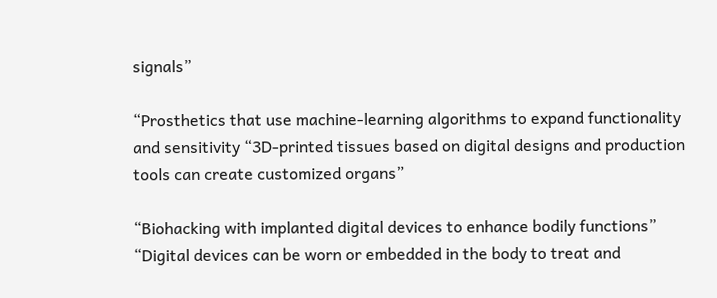signals”

“Prosthetics that use machine-learning algorithms to expand functionality and sensitivity “3D-printed tissues based on digital designs and production tools can create customized organs”

“Biohacking with implanted digital devices to enhance bodily functions” “Digital devices can be worn or embedded in the body to treat and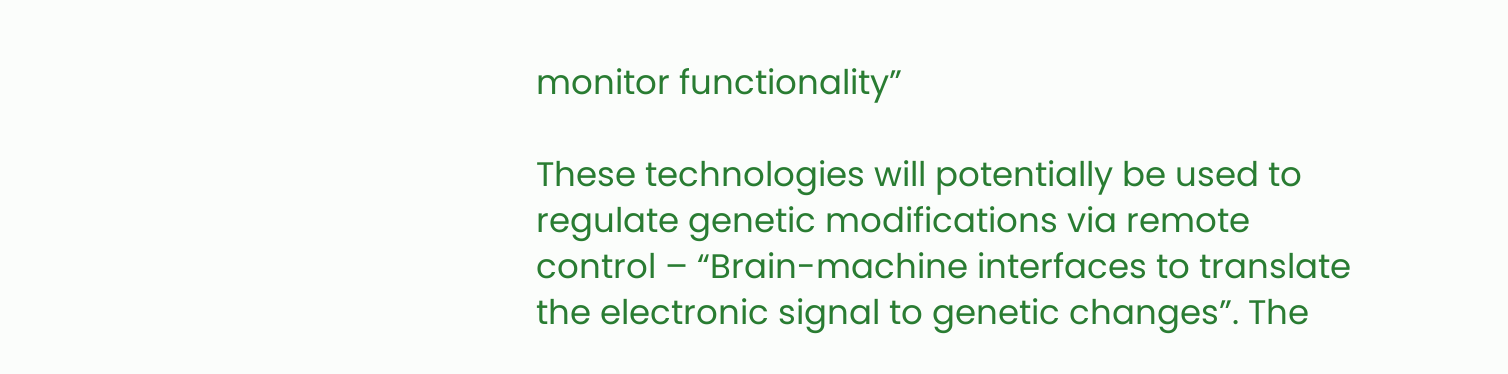monitor functionality”

These technologies will potentially be used to regulate genetic modifications via remote control – “Brain-machine interfaces to translate the electronic signal to genetic changes”. The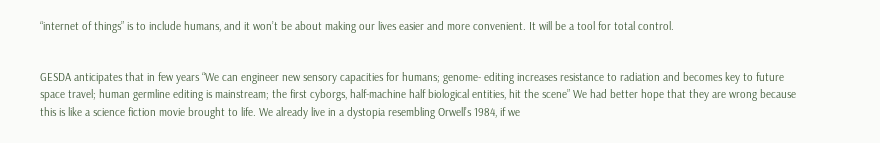“internet of things” is to include humans, and it won’t be about making our lives easier and more convenient. It will be a tool for total control.


GESDA anticipates that in few years “We can engineer new sensory capacities for humans; genome- editing increases resistance to radiation and becomes key to future space travel; human germline editing is mainstream; the first cyborgs, half-machine half biological entities, hit the scene” We had better hope that they are wrong because this is like a science fiction movie brought to life. We already live in a dystopia resembling Orwell’s 1984, if we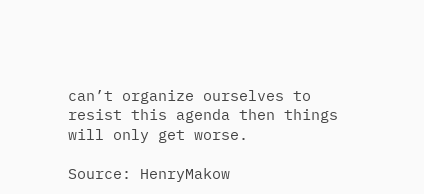can’t organize ourselves to resist this agenda then things will only get worse.

Source: HenryMakow